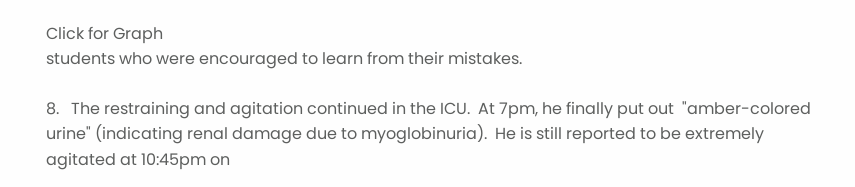Click for Graph
students who were encouraged to learn from their mistakes.

8.   The restraining and agitation continued in the ICU.  At 7pm, he finally put out  "amber-colored urine" (indicating renal damage due to myoglobinuria).  He is still reported to be extremely agitated at 10:45pm on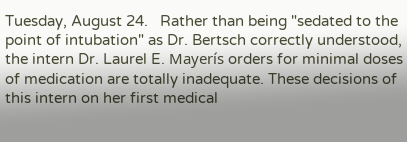Tuesday, August 24.   Rather than being "sedated to the point of intubation" as Dr. Bertsch correctly understood, the intern Dr. Laurel E. Mayerís orders for minimal doses of medication are totally inadequate. These decisions of this intern on her first medical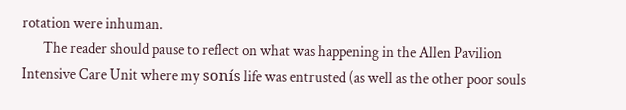rotation were inhuman.
       The reader should pause to reflect on what was happening in the Allen Pavilion Intensive Care Unit where my sonís life was entrusted (as well as the other poor souls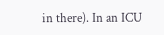in there). In an ICU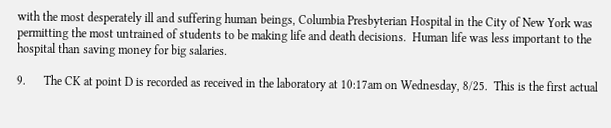with the most desperately ill and suffering human beings, Columbia Presbyterian Hospital in the City of New York was permitting the most untrained of students to be making life and death decisions.  Human life was less important to the hospital than saving money for big salaries.

9.      The CK at point D is recorded as received in the laboratory at 10:17am on Wednesday, 8/25.  This is the first actual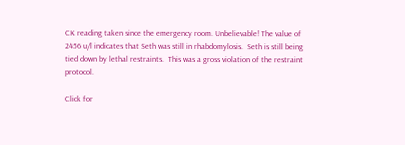CK reading taken since the emergency room. Unbelievable! The value of 2456 u/l indicates that Seth was still in rhabdomylosis.  Seth is still being tied down by lethal restraints.  This was a gross violation of the restraint protocol.

Click for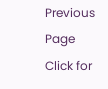Previous Page
Click for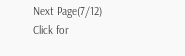Next Page(7/12)
Click for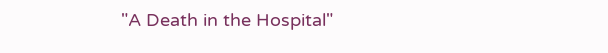"A Death in the Hospital"